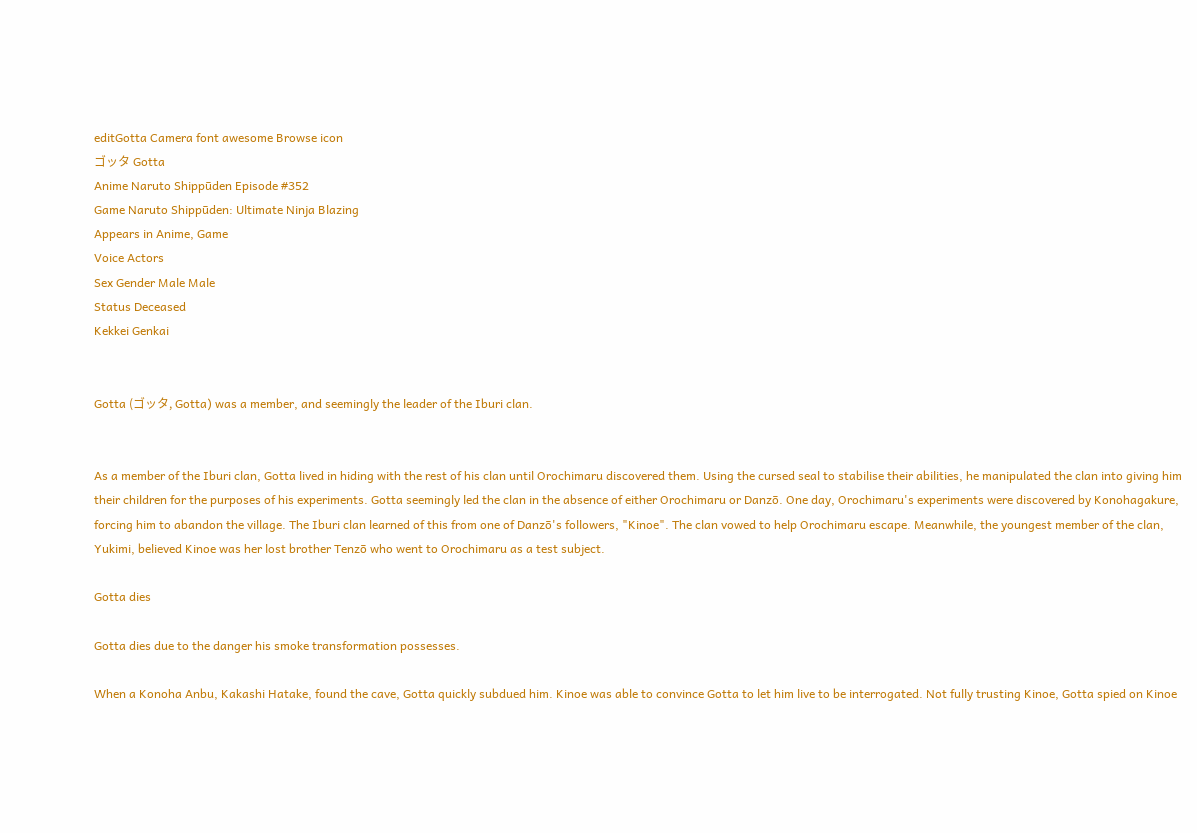editGotta Camera font awesome Browse icon
ゴッタ Gotta
Anime Naruto Shippūden Episode #352
Game Naruto Shippūden: Ultimate Ninja Blazing
Appears in Anime, Game
Voice Actors
Sex Gender Male Male
Status Deceased
Kekkei Genkai


Gotta (ゴッタ, Gotta) was a member, and seemingly the leader of the Iburi clan.


As a member of the Iburi clan, Gotta lived in hiding with the rest of his clan until Orochimaru discovered them. Using the cursed seal to stabilise their abilities, he manipulated the clan into giving him their children for the purposes of his experiments. Gotta seemingly led the clan in the absence of either Orochimaru or Danzō. One day, Orochimaru's experiments were discovered by Konohagakure, forcing him to abandon the village. The Iburi clan learned of this from one of Danzō's followers, "Kinoe". The clan vowed to help Orochimaru escape. Meanwhile, the youngest member of the clan, Yukimi, believed Kinoe was her lost brother Tenzō who went to Orochimaru as a test subject.

Gotta dies

Gotta dies due to the danger his smoke transformation possesses.

When a Konoha Anbu, Kakashi Hatake, found the cave, Gotta quickly subdued him. Kinoe was able to convince Gotta to let him live to be interrogated. Not fully trusting Kinoe, Gotta spied on Kinoe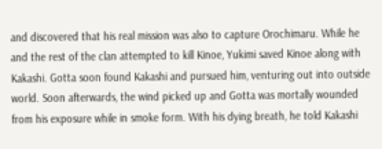and discovered that his real mission was also to capture Orochimaru. While he and the rest of the clan attempted to kill Kinoe, Yukimi saved Kinoe along with Kakashi. Gotta soon found Kakashi and pursued him, venturing out into outside world. Soon afterwards, the wind picked up and Gotta was mortally wounded from his exposure while in smoke form. With his dying breath, he told Kakashi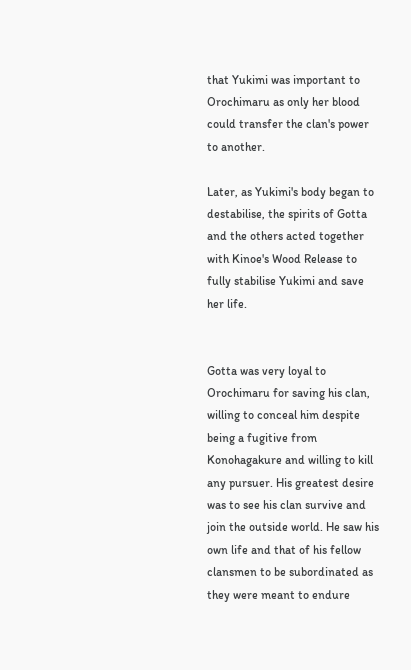that Yukimi was important to Orochimaru as only her blood could transfer the clan's power to another.

Later, as Yukimi's body began to destabilise, the spirits of Gotta and the others acted together with Kinoe's Wood Release to fully stabilise Yukimi and save her life.


Gotta was very loyal to Orochimaru for saving his clan, willing to conceal him despite being a fugitive from Konohagakure and willing to kill any pursuer. His greatest desire was to see his clan survive and join the outside world. He saw his own life and that of his fellow clansmen to be subordinated as they were meant to endure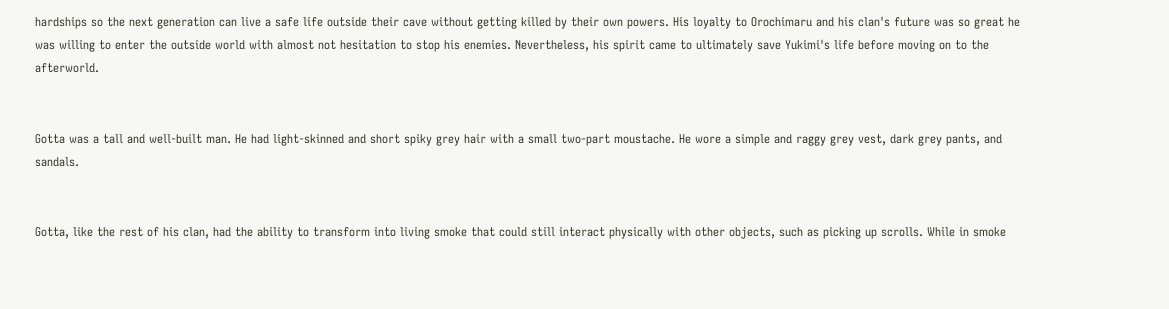hardships so the next generation can live a safe life outside their cave without getting killed by their own powers. His loyalty to Orochimaru and his clan's future was so great he was willing to enter the outside world with almost not hesitation to stop his enemies. Nevertheless, his spirit came to ultimately save Yukimi's life before moving on to the afterworld.


Gotta was a tall and well-built man. He had light-skinned and short spiky grey hair with a small two-part moustache. He wore a simple and raggy grey vest, dark grey pants, and sandals.


Gotta, like the rest of his clan, had the ability to transform into living smoke that could still interact physically with other objects, such as picking up scrolls. While in smoke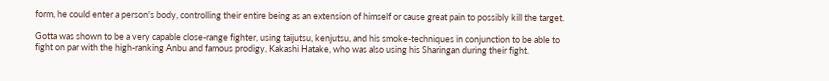form, he could enter a person's body, controlling their entire being as an extension of himself or cause great pain to possibly kill the target.

Gotta was shown to be a very capable close-range fighter, using taijutsu, kenjutsu, and his smoke-techniques in conjunction to be able to fight on par with the high-ranking Anbu and famous prodigy, Kakashi Hatake, who was also using his Sharingan during their fight.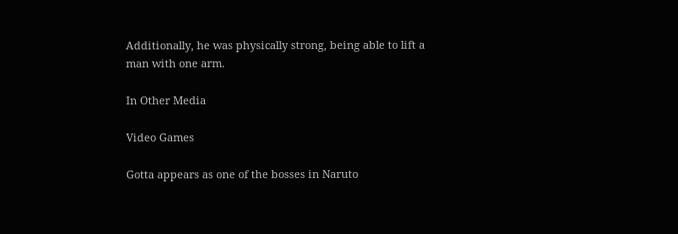Additionally, he was physically strong, being able to lift a man with one arm.

In Other Media

Video Games

Gotta appears as one of the bosses in Naruto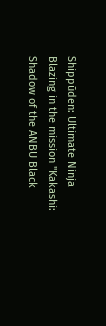Shippūden: Ultimate Ninja Blazing in the mission "Kakashi: Shadow of the ANBU Black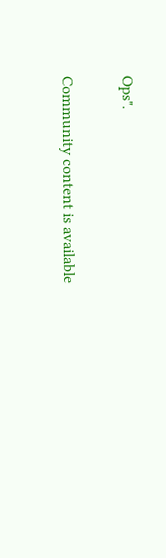Ops".

Community content is available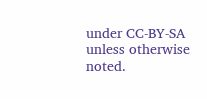under CC-BY-SA unless otherwise noted.